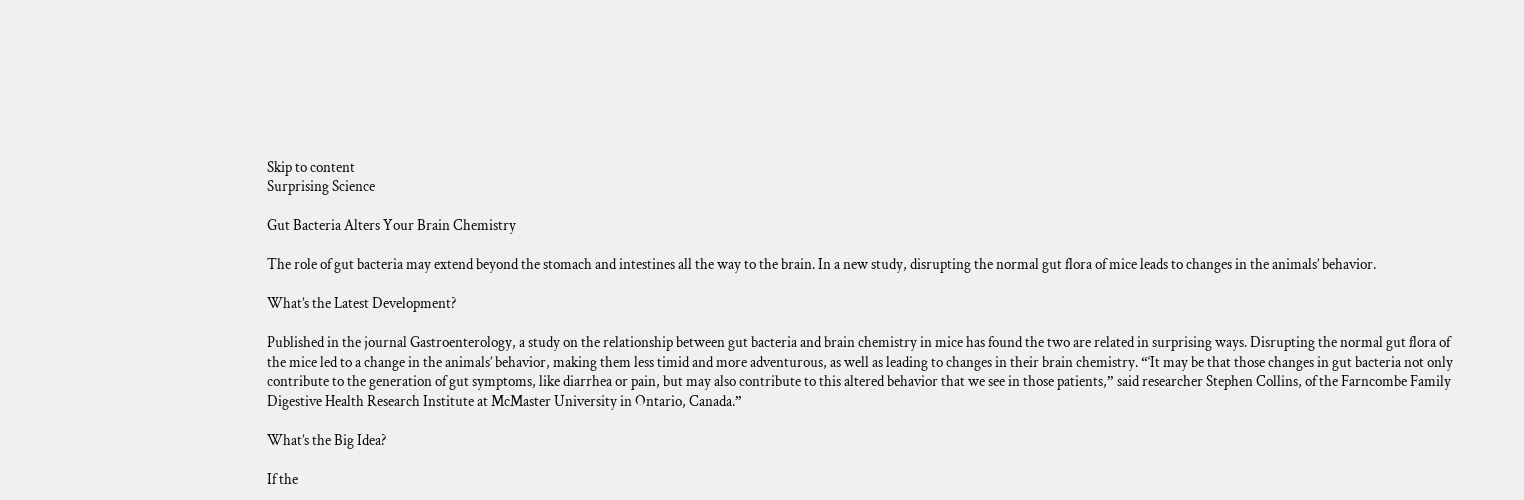Skip to content
Surprising Science

Gut Bacteria Alters Your Brain Chemistry

The role of gut bacteria may extend beyond the stomach and intestines all the way to the brain. In a new study, disrupting the normal gut flora of mice leads to changes in the animals’ behavior.

What’s the Latest Development?

Published in the journal Gastroenterology, a study on the relationship between gut bacteria and brain chemistry in mice has found the two are related in surprising ways. Disrupting the normal gut flora of the mice led to a change in the animals’ behavior, making them less timid and more adventurous, as well as leading to changes in their brain chemistry. “‘It may be that those changes in gut bacteria not only contribute to the generation of gut symptoms, like diarrhea or pain, but may also contribute to this altered behavior that we see in those patients,” said researcher Stephen Collins, of the Farncombe Family Digestive Health Research Institute at McMaster University in Ontario, Canada.”

What’s the Big Idea?

If the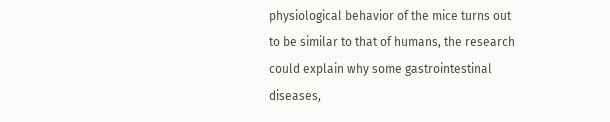physiological behavior of the mice turns out to be similar to that of humans, the research could explain why some gastrointestinal diseases,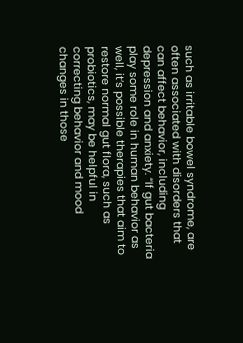such as irritable bowel syndrome, are often associated with disorders that can affect behavior, including depression and anxiety. “If gut bacteria play some role in human behavior as well, it’s possible therapies that aim to restore normal gut flora, such as probiotics, may be helpful in correcting behavior and mood changes in those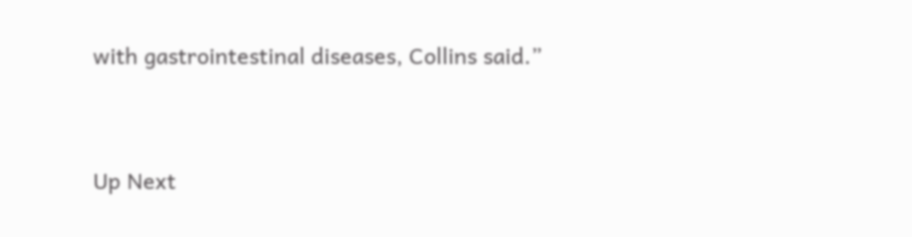with gastrointestinal diseases, Collins said.”


Up Next